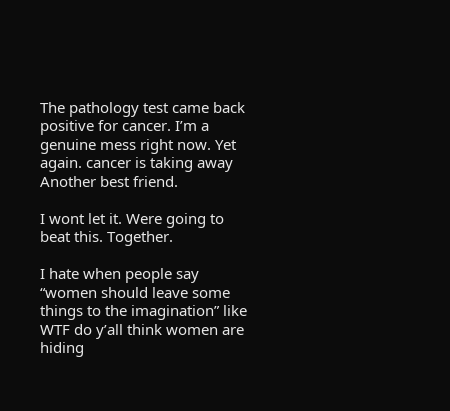The pathology test came back positive for cancer. I’m a genuine mess right now. Yet again. cancer is taking away Another best friend.

I wont let it. Were going to beat this. Together.

I hate when people say “women should leave some things to the imagination” like WTF do y’all think women are hiding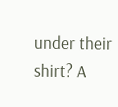under their shirt? A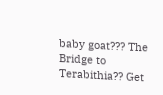baby goat??? The Bridge to Terabithia?? Get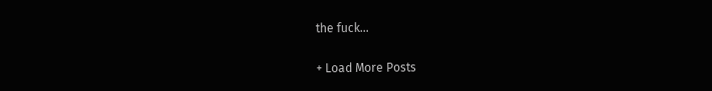the fuck…

+ Load More Posts